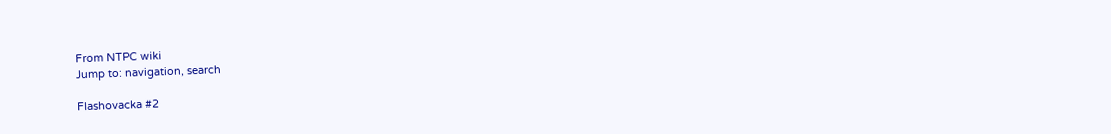From NTPC wiki
Jump to: navigation, search

Flashovacka #2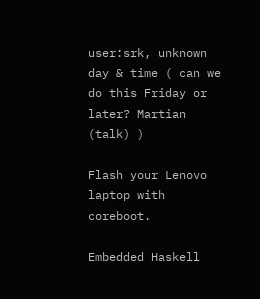user:srk, unknown day & time ( can we do this Friday or later? Martian (talk) )

Flash your Lenovo laptop with coreboot.

Embedded Haskell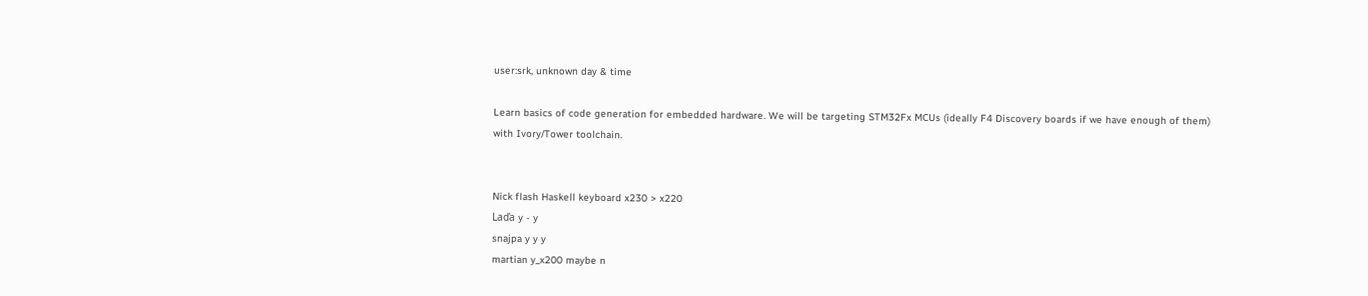user:srk, unknown day & time

Learn basics of code generation for embedded hardware. We will be targeting STM32Fx MCUs (ideally F4 Discovery boards if we have enough of them) with Ivory/Tower toolchain.


Nick flash Haskell keyboard x230 > x220
Laďa y - y
snajpa y y y
martian y_x200 maybe n